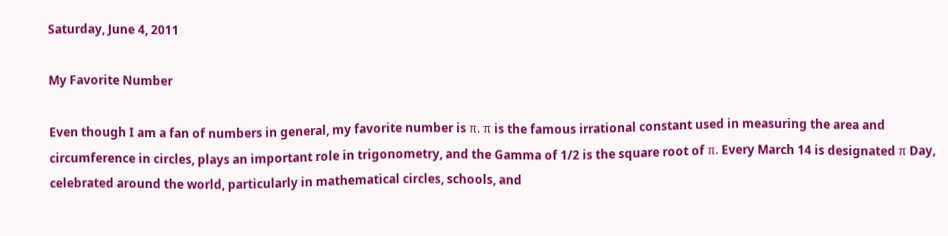Saturday, June 4, 2011

My Favorite Number

Even though I am a fan of numbers in general, my favorite number is π. π is the famous irrational constant used in measuring the area and circumference in circles, plays an important role in trigonometry, and the Gamma of 1/2 is the square root of π. Every March 14 is designated π Day, celebrated around the world, particularly in mathematical circles, schools, and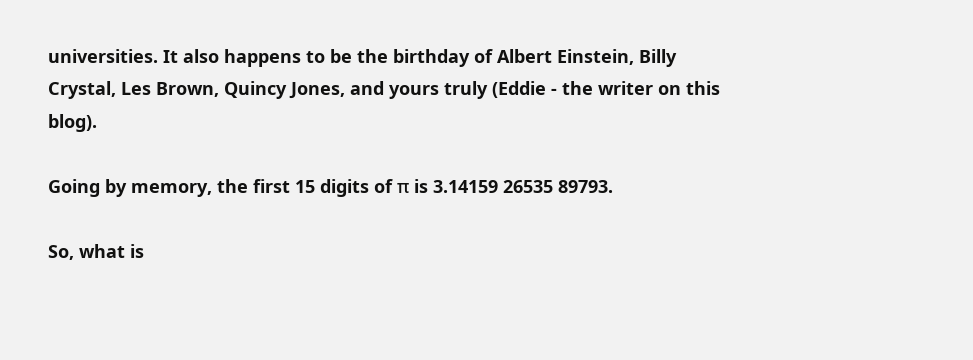universities. It also happens to be the birthday of Albert Einstein, Billy Crystal, Les Brown, Quincy Jones, and yours truly (Eddie - the writer on this blog).

Going by memory, the first 15 digits of π is 3.14159 26535 89793.

So, what is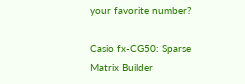your favorite number?

Casio fx-CG50: Sparse Matrix Builder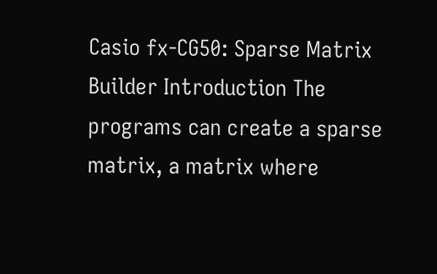Casio fx-CG50: Sparse Matrix Builder Introduction The programs can create a sparse matrix, a matrix where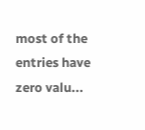most of the entries have zero valu...